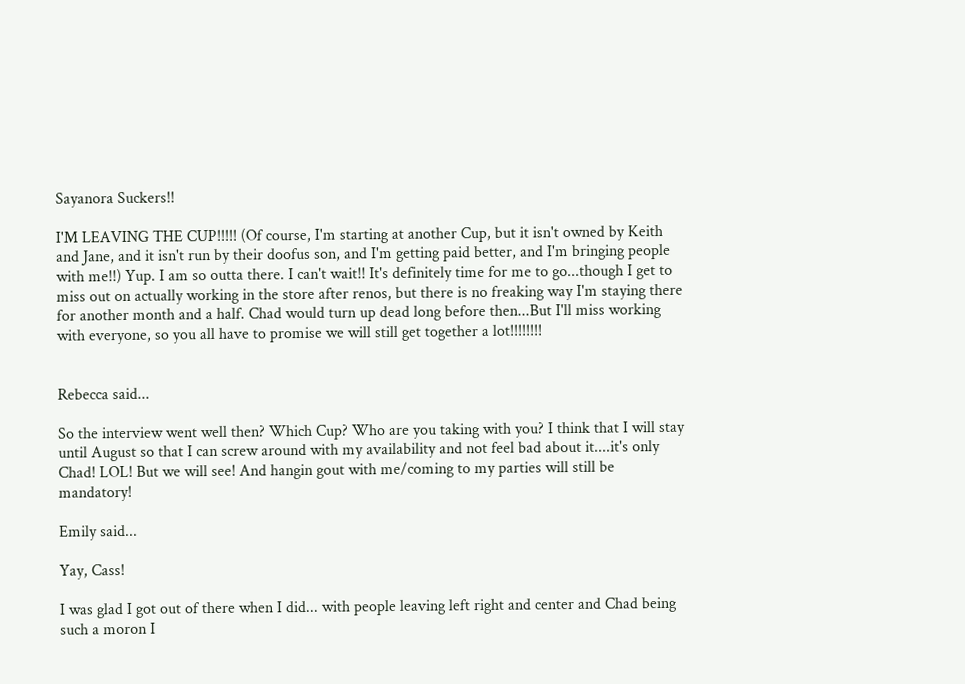Sayanora Suckers!!

I'M LEAVING THE CUP!!!!! (Of course, I'm starting at another Cup, but it isn't owned by Keith and Jane, and it isn't run by their doofus son, and I'm getting paid better, and I'm bringing people with me!!) Yup. I am so outta there. I can't wait!! It's definitely time for me to go...though I get to miss out on actually working in the store after renos, but there is no freaking way I'm staying there for another month and a half. Chad would turn up dead long before then...But I'll miss working with everyone, so you all have to promise we will still get together a lot!!!!!!!!


Rebecca said...

So the interview went well then? Which Cup? Who are you taking with you? I think that I will stay until August so that I can screw around with my availability and not feel bad about it....it's only Chad! LOL! But we will see! And hangin gout with me/coming to my parties will still be mandatory!

Emily said...

Yay, Cass!

I was glad I got out of there when I did... with people leaving left right and center and Chad being such a moron I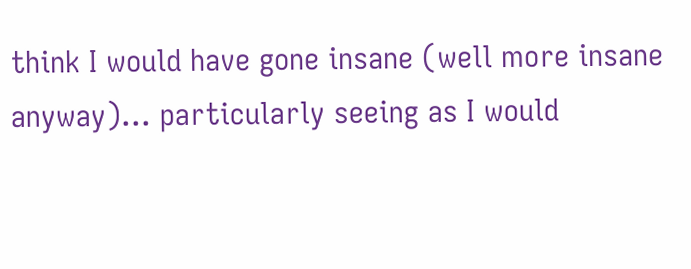think I would have gone insane (well more insane anyway)... particularly seeing as I would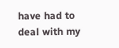have had to deal with my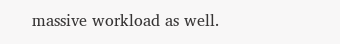massive workload as well.